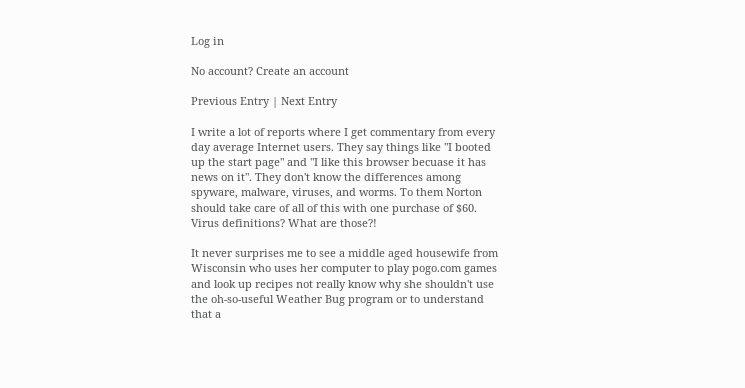Log in

No account? Create an account

Previous Entry | Next Entry

I write a lot of reports where I get commentary from every day average Internet users. They say things like "I booted up the start page" and "I like this browser becuase it has news on it". They don't know the differences among spyware, malware, viruses, and worms. To them Norton should take care of all of this with one purchase of $60.
Virus definitions? What are those?!

It never surprises me to see a middle aged housewife from Wisconsin who uses her computer to play pogo.com games and look up recipes not really know why she shouldn't use the oh-so-useful Weather Bug program or to understand that a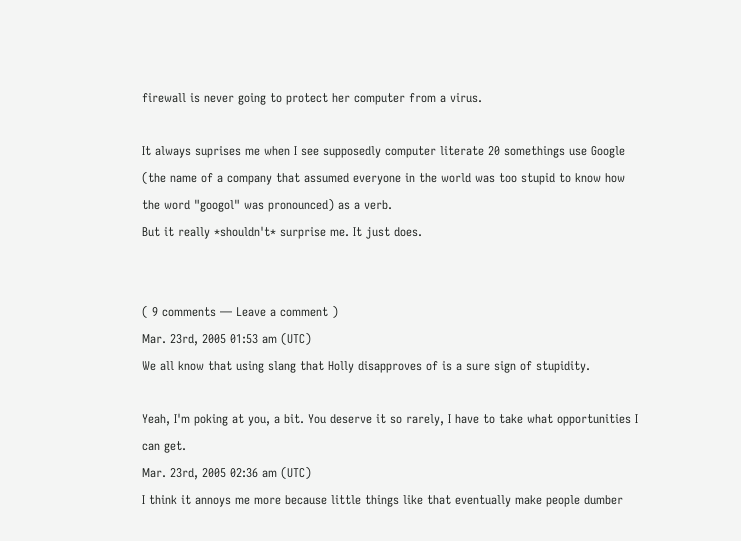firewall is never going to protect her computer from a virus.

It always suprises me when I see supposedly computer literate 20 somethings use Google (the name of a company that assumed everyone in the world was too stupid to know how the word "googol" was pronounced) as a verb.
But it really *shouldn't* surprise me. It just does.


( 9 comments — Leave a comment )
Mar. 23rd, 2005 01:53 am (UTC)
We all know that using slang that Holly disapproves of is a sure sign of stupidity.

Yeah, I'm poking at you, a bit. You deserve it so rarely, I have to take what opportunities I can get.
Mar. 23rd, 2005 02:36 am (UTC)
I think it annoys me more because little things like that eventually make people dumber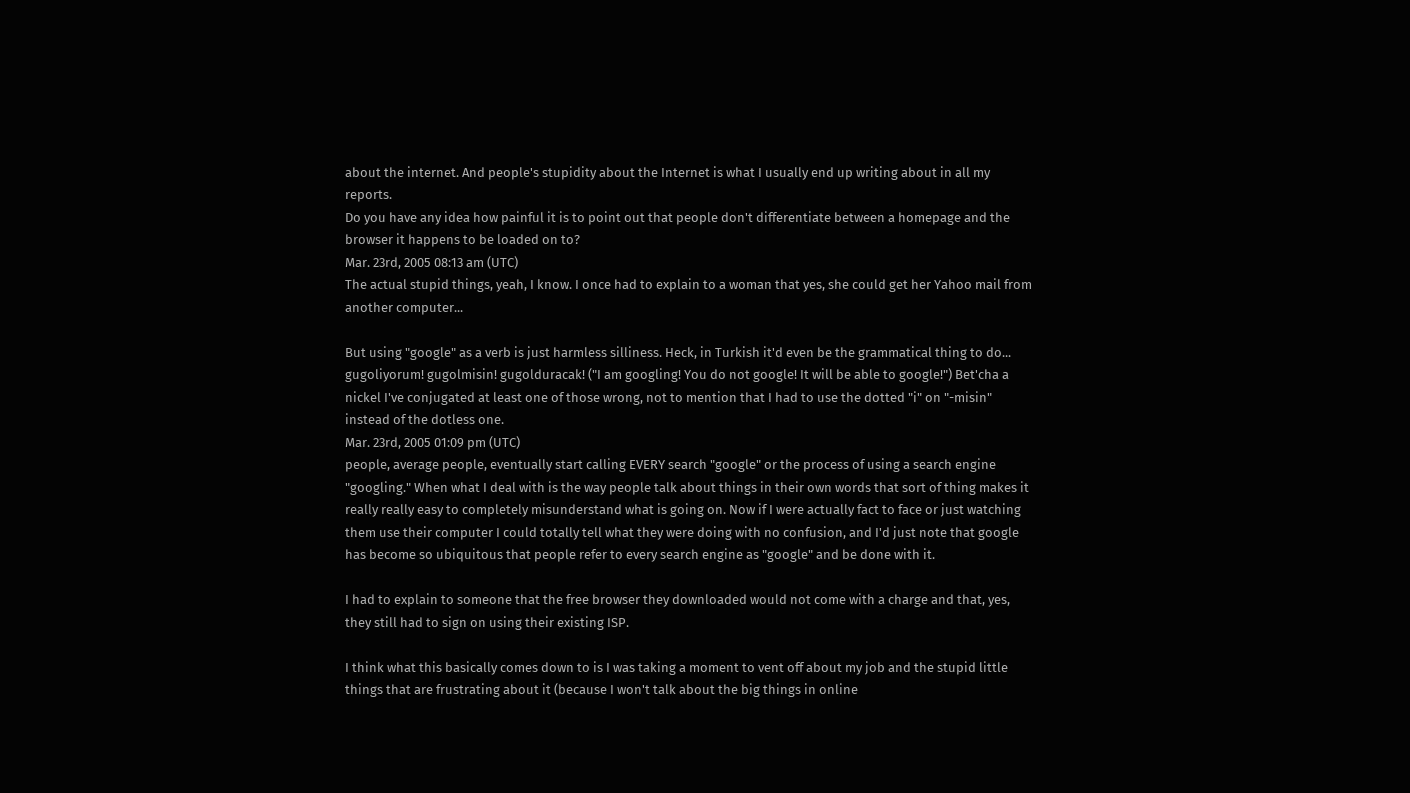about the internet. And people's stupidity about the Internet is what I usually end up writing about in all my reports.
Do you have any idea how painful it is to point out that people don't differentiate between a homepage and the browser it happens to be loaded on to?
Mar. 23rd, 2005 08:13 am (UTC)
The actual stupid things, yeah, I know. I once had to explain to a woman that yes, she could get her Yahoo mail from another computer...

But using "google" as a verb is just harmless silliness. Heck, in Turkish it'd even be the grammatical thing to do... gugoliyorum! gugolmisin! gugolduracak! ("I am googling! You do not google! It will be able to google!") Bet'cha a nickel I've conjugated at least one of those wrong, not to mention that I had to use the dotted "i" on "-misin" instead of the dotless one.
Mar. 23rd, 2005 01:09 pm (UTC)
people, average people, eventually start calling EVERY search "google" or the process of using a search engine "googling." When what I deal with is the way people talk about things in their own words that sort of thing makes it really really easy to completely misunderstand what is going on. Now if I were actually fact to face or just watching them use their computer I could totally tell what they were doing with no confusion, and I'd just note that google has become so ubiquitous that people refer to every search engine as "google" and be done with it.

I had to explain to someone that the free browser they downloaded would not come with a charge and that, yes, they still had to sign on using their existing ISP.

I think what this basically comes down to is I was taking a moment to vent off about my job and the stupid little things that are frustrating about it (because I won't talk about the big things in online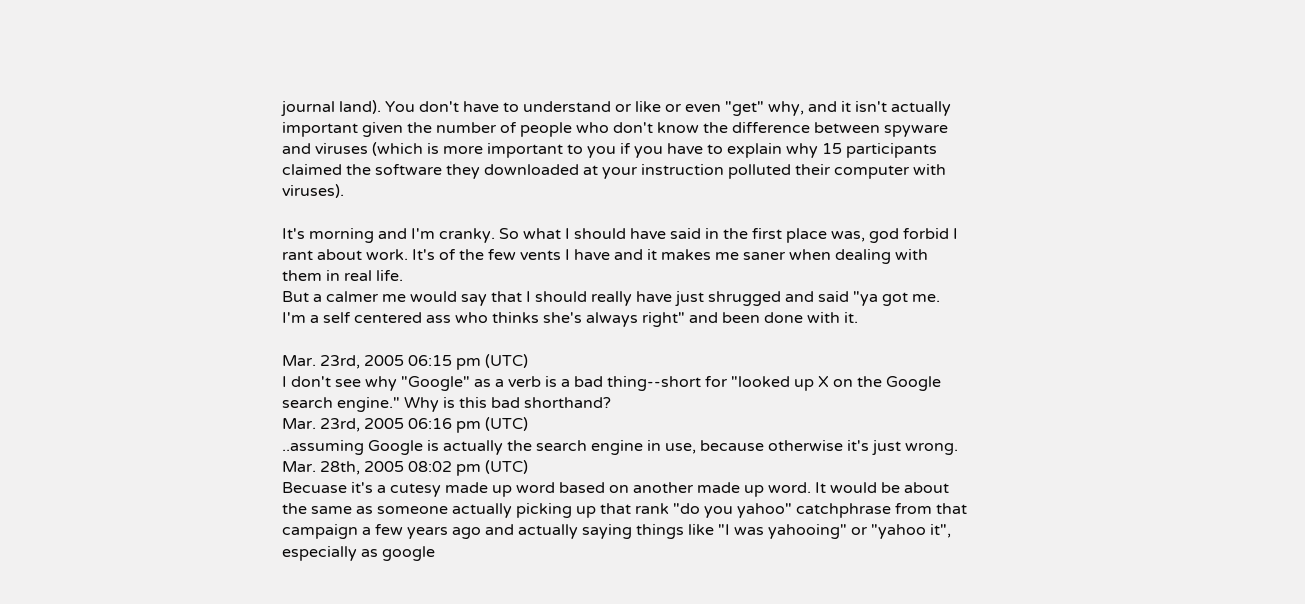journal land). You don't have to understand or like or even "get" why, and it isn't actually important given the number of people who don't know the difference between spyware and viruses (which is more important to you if you have to explain why 15 participants claimed the software they downloaded at your instruction polluted their computer with viruses).

It's morning and I'm cranky. So what I should have said in the first place was, god forbid I rant about work. It's of the few vents I have and it makes me saner when dealing with them in real life.
But a calmer me would say that I should really have just shrugged and said "ya got me. I'm a self centered ass who thinks she's always right" and been done with it.

Mar. 23rd, 2005 06:15 pm (UTC)
I don't see why "Google" as a verb is a bad thing--short for "looked up X on the Google search engine." Why is this bad shorthand?
Mar. 23rd, 2005 06:16 pm (UTC)
..assuming Google is actually the search engine in use, because otherwise it's just wrong.
Mar. 28th, 2005 08:02 pm (UTC)
Becuase it's a cutesy made up word based on another made up word. It would be about the same as someone actually picking up that rank "do you yahoo" catchphrase from that campaign a few years ago and actually saying things like "I was yahooing" or "yahoo it", especially as google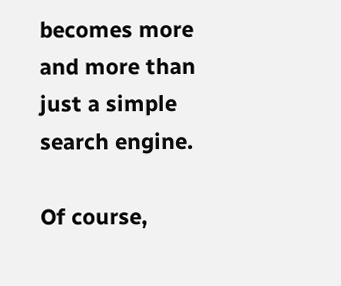becomes more and more than just a simple search engine.

Of course,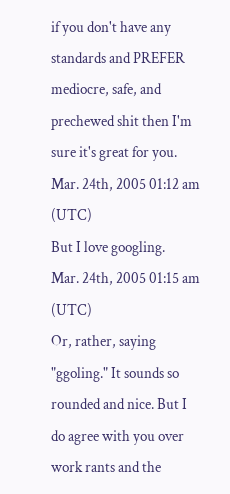if you don't have any standards and PREFER mediocre, safe, and prechewed shit then I'm sure it's great for you.
Mar. 24th, 2005 01:12 am (UTC)
But I love googling.
Mar. 24th, 2005 01:15 am (UTC)
Or, rather, saying "ggoling." It sounds so rounded and nice. But I do agree with you over work rants and the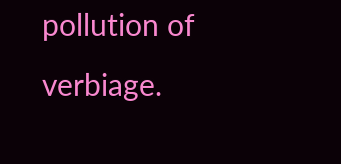pollution of verbiage.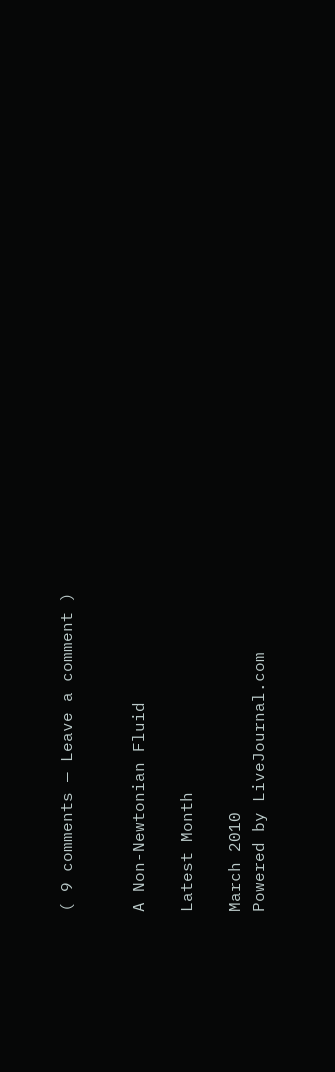( 9 comments — Leave a comment )


A Non-Newtonian Fluid

Latest Month

March 2010
Powered by LiveJournal.com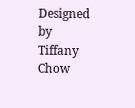Designed by Tiffany Chow